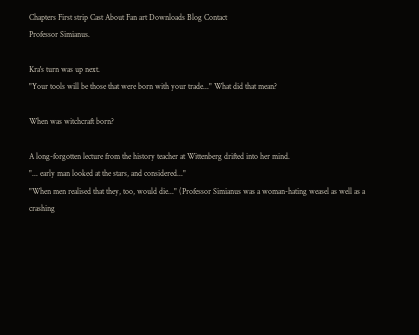Chapters First strip Cast About Fan art Downloads Blog Contact
Professor Simianus.

Kra's turn was up next.
"Your tools will be those that were born with your trade..." What did that mean?

When was witchcraft born?

A long-forgotten lecture from the history teacher at Wittenberg drifted into her mind.
"... early man looked at the stars, and considered..."
"When men realised that they, too, would die..." (Professor Simianus was a woman-hating weasel as well as a crashing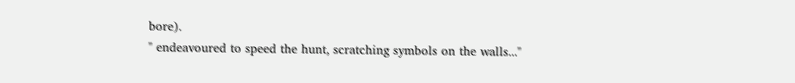bore).
" endeavoured to speed the hunt, scratching symbols on the walls..."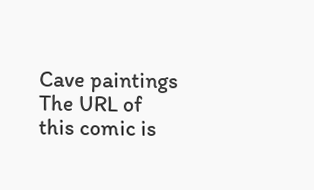Cave paintings The URL of this comic is